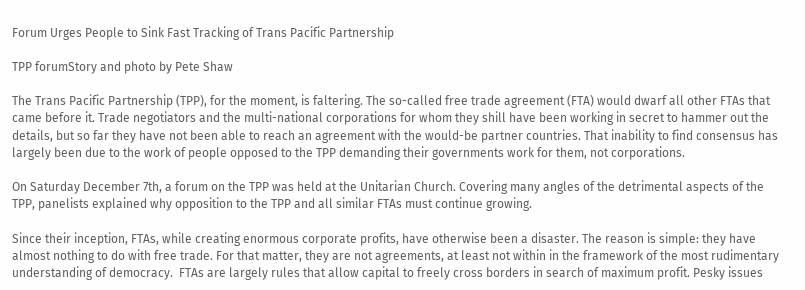Forum Urges People to Sink Fast Tracking of Trans Pacific Partnership

TPP forumStory and photo by Pete Shaw

The Trans Pacific Partnership (TPP), for the moment, is faltering. The so-called free trade agreement (FTA) would dwarf all other FTAs that came before it. Trade negotiators and the multi-national corporations for whom they shill have been working in secret to hammer out the details, but so far they have not been able to reach an agreement with the would-be partner countries. That inability to find consensus has largely been due to the work of people opposed to the TPP demanding their governments work for them, not corporations.

On Saturday December 7th, a forum on the TPP was held at the Unitarian Church. Covering many angles of the detrimental aspects of the TPP, panelists explained why opposition to the TPP and all similar FTAs must continue growing.

Since their inception, FTAs, while creating enormous corporate profits, have otherwise been a disaster. The reason is simple: they have almost nothing to do with free trade. For that matter, they are not agreements, at least not within in the framework of the most rudimentary understanding of democracy.  FTAs are largely rules that allow capital to freely cross borders in search of maximum profit. Pesky issues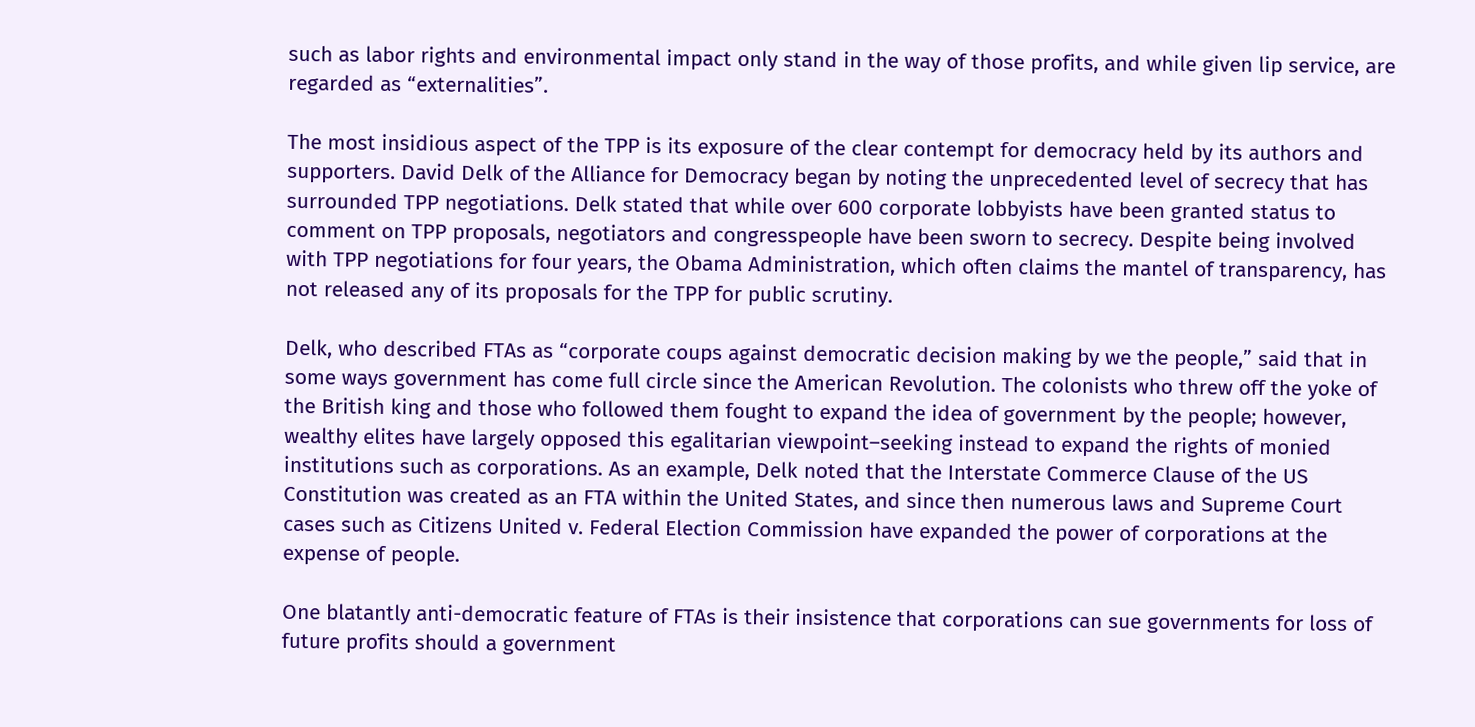such as labor rights and environmental impact only stand in the way of those profits, and while given lip service, are regarded as “externalities”.

The most insidious aspect of the TPP is its exposure of the clear contempt for democracy held by its authors and supporters. David Delk of the Alliance for Democracy began by noting the unprecedented level of secrecy that has surrounded TPP negotiations. Delk stated that while over 600 corporate lobbyists have been granted status to comment on TPP proposals, negotiators and congresspeople have been sworn to secrecy. Despite being involved with TPP negotiations for four years, the Obama Administration, which often claims the mantel of transparency, has not released any of its proposals for the TPP for public scrutiny.

Delk, who described FTAs as “corporate coups against democratic decision making by we the people,” said that in some ways government has come full circle since the American Revolution. The colonists who threw off the yoke of the British king and those who followed them fought to expand the idea of government by the people; however, wealthy elites have largely opposed this egalitarian viewpoint–seeking instead to expand the rights of monied institutions such as corporations. As an example, Delk noted that the Interstate Commerce Clause of the US Constitution was created as an FTA within the United States, and since then numerous laws and Supreme Court cases such as Citizens United v. Federal Election Commission have expanded the power of corporations at the expense of people.

One blatantly anti-democratic feature of FTAs is their insistence that corporations can sue governments for loss of future profits should a government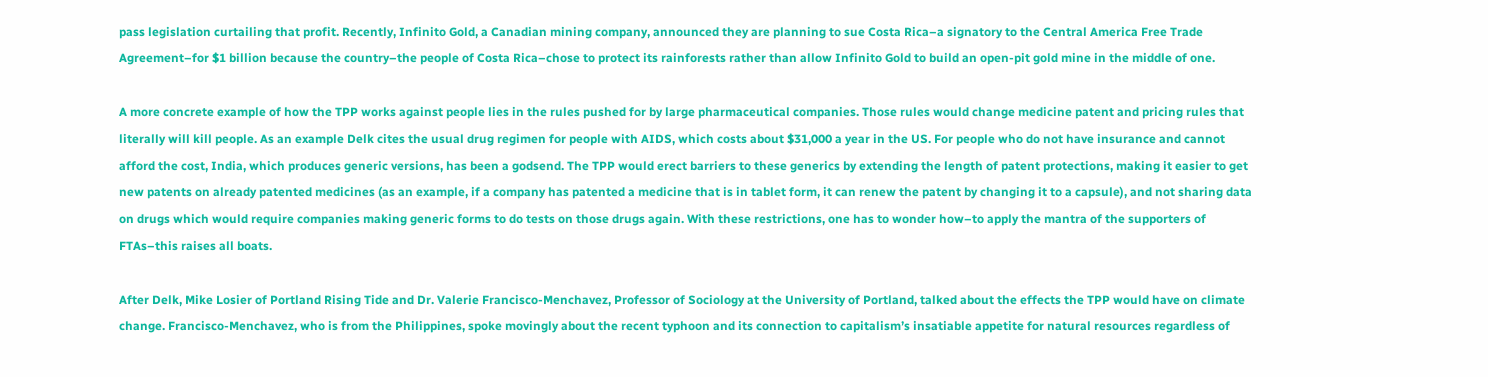pass legislation curtailing that profit. Recently, Infinito Gold, a Canadian mining company, announced they are planning to sue Costa Rica–a signatory to the Central America Free Trade Agreement–for $1 billion because the country–the people of Costa Rica–chose to protect its rainforests rather than allow Infinito Gold to build an open-pit gold mine in the middle of one.

A more concrete example of how the TPP works against people lies in the rules pushed for by large pharmaceutical companies. Those rules would change medicine patent and pricing rules that literally will kill people. As an example Delk cites the usual drug regimen for people with AIDS, which costs about $31,000 a year in the US. For people who do not have insurance and cannot afford the cost, India, which produces generic versions, has been a godsend. The TPP would erect barriers to these generics by extending the length of patent protections, making it easier to get new patents on already patented medicines (as an example, if a company has patented a medicine that is in tablet form, it can renew the patent by changing it to a capsule), and not sharing data on drugs which would require companies making generic forms to do tests on those drugs again. With these restrictions, one has to wonder how–to apply the mantra of the supporters of FTAs–this raises all boats.

After Delk, Mike Losier of Portland Rising Tide and Dr. Valerie Francisco-Menchavez, Professor of Sociology at the University of Portland, talked about the effects the TPP would have on climate change. Francisco-Menchavez, who is from the Philippines, spoke movingly about the recent typhoon and its connection to capitalism’s insatiable appetite for natural resources regardless of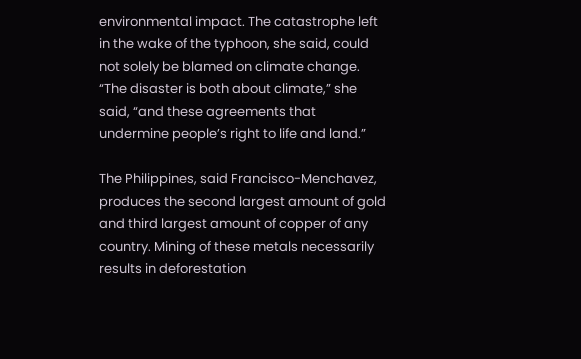environmental impact. The catastrophe left in the wake of the typhoon, she said, could not solely be blamed on climate change. “The disaster is both about climate,” she said, “and these agreements that undermine people’s right to life and land.”

The Philippines, said Francisco-Menchavez, produces the second largest amount of gold and third largest amount of copper of any country. Mining of these metals necessarily results in deforestation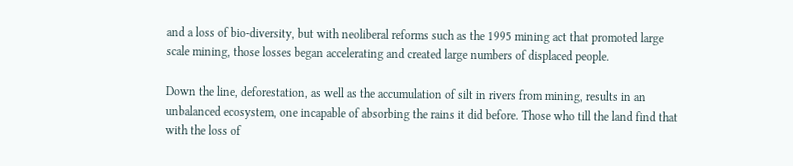and a loss of bio-diversity, but with neoliberal reforms such as the 1995 mining act that promoted large scale mining, those losses began accelerating and created large numbers of displaced people.

Down the line, deforestation, as well as the accumulation of silt in rivers from mining, results in an unbalanced ecosystem, one incapable of absorbing the rains it did before. Those who till the land find that with the loss of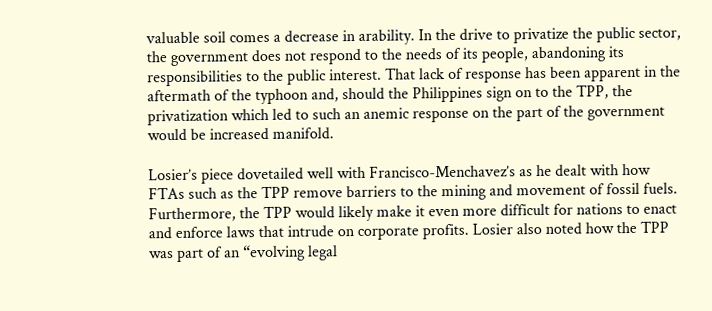valuable soil comes a decrease in arability. In the drive to privatize the public sector, the government does not respond to the needs of its people, abandoning its responsibilities to the public interest. That lack of response has been apparent in the aftermath of the typhoon and, should the Philippines sign on to the TPP, the privatization which led to such an anemic response on the part of the government would be increased manifold.

Losier’s piece dovetailed well with Francisco-Menchavez’s as he dealt with how FTAs such as the TPP remove barriers to the mining and movement of fossil fuels. Furthermore, the TPP would likely make it even more difficult for nations to enact and enforce laws that intrude on corporate profits. Losier also noted how the TPP was part of an “evolving legal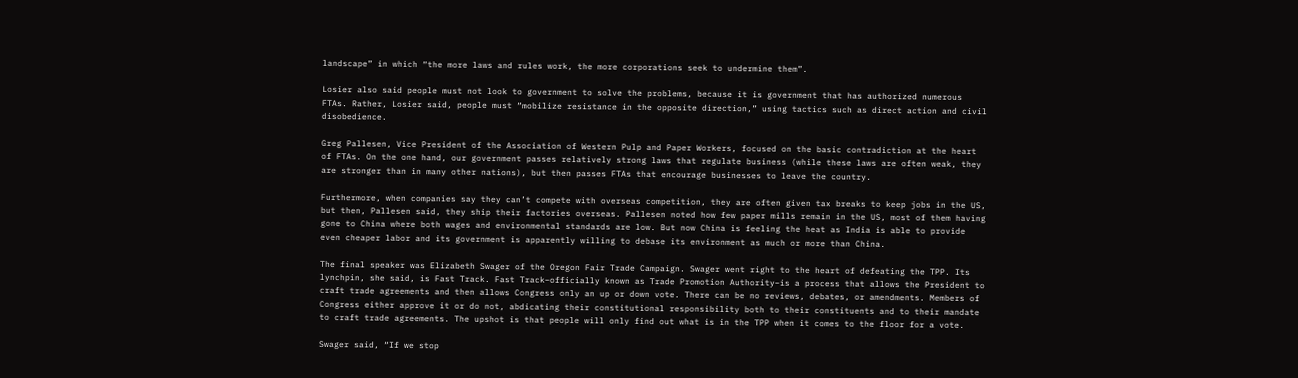landscape” in which “the more laws and rules work, the more corporations seek to undermine them”.

Losier also said people must not look to government to solve the problems, because it is government that has authorized numerous FTAs. Rather, Losier said, people must “mobilize resistance in the opposite direction,” using tactics such as direct action and civil disobedience.

Greg Pallesen, Vice President of the Association of Western Pulp and Paper Workers, focused on the basic contradiction at the heart of FTAs. On the one hand, our government passes relatively strong laws that regulate business (while these laws are often weak, they are stronger than in many other nations), but then passes FTAs that encourage businesses to leave the country.

Furthermore, when companies say they can’t compete with overseas competition, they are often given tax breaks to keep jobs in the US, but then, Pallesen said, they ship their factories overseas. Pallesen noted how few paper mills remain in the US, most of them having gone to China where both wages and environmental standards are low. But now China is feeling the heat as India is able to provide even cheaper labor and its government is apparently willing to debase its environment as much or more than China.

The final speaker was Elizabeth Swager of the Oregon Fair Trade Campaign. Swager went right to the heart of defeating the TPP. Its lynchpin, she said, is Fast Track. Fast Track–officially known as Trade Promotion Authority–is a process that allows the President to craft trade agreements and then allows Congress only an up or down vote. There can be no reviews, debates, or amendments. Members of Congress either approve it or do not, abdicating their constitutional responsibility both to their constituents and to their mandate to craft trade agreements. The upshot is that people will only find out what is in the TPP when it comes to the floor for a vote.

Swager said, “If we stop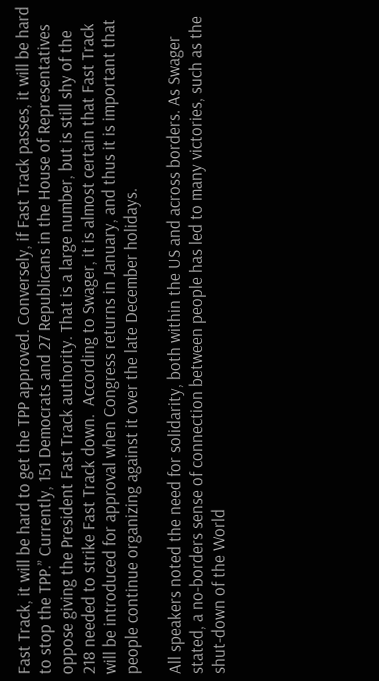Fast Track, it will be hard to get the TPP approved. Conversely, if Fast Track passes, it will be hard to stop the TPP.” Currently, 151 Democrats and 27 Republicans in the House of Representatives oppose giving the President Fast Track authority. That is a large number, but is still shy of the 218 needed to strike Fast Track down.  According to Swager, it is almost certain that Fast Track will be introduced for approval when Congress returns in January, and thus it is important that people continue organizing against it over the late December holidays.

All speakers noted the need for solidarity, both within the US and across borders. As Swager stated, a no-borders sense of connection between people has led to many victories, such as the shut-down of the World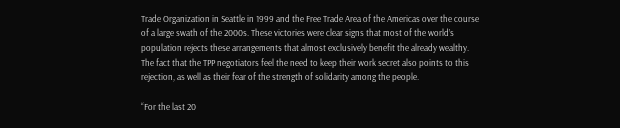Trade Organization in Seattle in 1999 and the Free Trade Area of the Americas over the course of a large swath of the 2000s. These victories were clear signs that most of the world’s population rejects these arrangements that almost exclusively benefit the already wealthy. The fact that the TPP negotiators feel the need to keep their work secret also points to this rejection, as well as their fear of the strength of solidarity among the people.

“For the last 20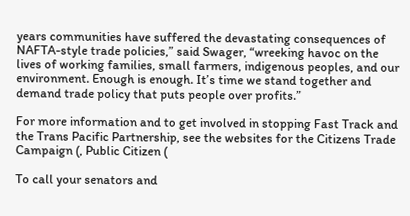years communities have suffered the devastating consequences of NAFTA-style trade policies,” said Swager, “wreeking havoc on the lives of working families, small farmers, indigenous peoples, and our environment. Enough is enough. It’s time we stand together and demand trade policy that puts people over profits.”

For more information and to get involved in stopping Fast Track and the Trans Pacific Partnership, see the websites for the Citizens Trade Campaign (, Public Citizen (

To call your senators and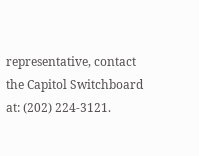representative, contact the Capitol Switchboard at: (202) 224-3121.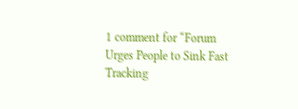1 comment for “Forum Urges People to Sink Fast Tracking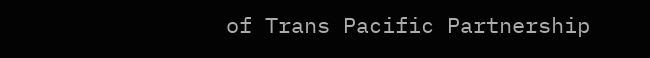of Trans Pacific Partnership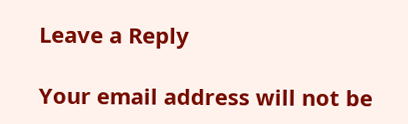Leave a Reply

Your email address will not be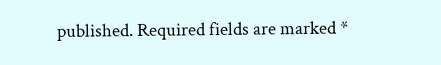published. Required fields are marked *